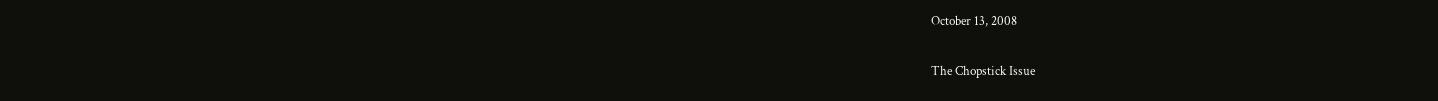October 13, 2008

The Chopstick Issue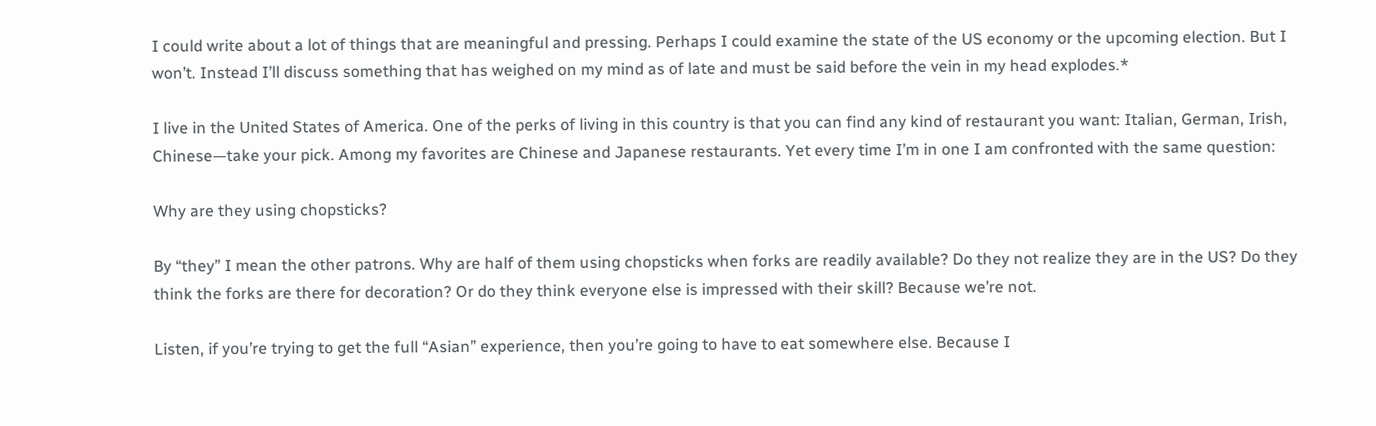I could write about a lot of things that are meaningful and pressing. Perhaps I could examine the state of the US economy or the upcoming election. But I won’t. Instead I’ll discuss something that has weighed on my mind as of late and must be said before the vein in my head explodes.*

I live in the United States of America. One of the perks of living in this country is that you can find any kind of restaurant you want: Italian, German, Irish, Chinese—take your pick. Among my favorites are Chinese and Japanese restaurants. Yet every time I’m in one I am confronted with the same question:

Why are they using chopsticks?

By “they” I mean the other patrons. Why are half of them using chopsticks when forks are readily available? Do they not realize they are in the US? Do they think the forks are there for decoration? Or do they think everyone else is impressed with their skill? Because we’re not.

Listen, if you’re trying to get the full “Asian” experience, then you’re going to have to eat somewhere else. Because I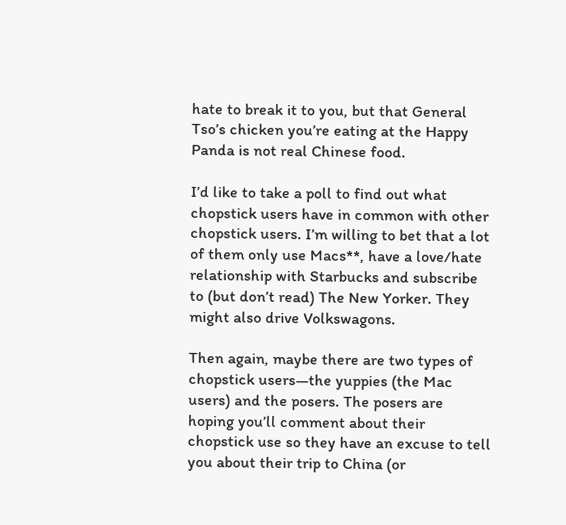hate to break it to you, but that General Tso’s chicken you’re eating at the Happy Panda is not real Chinese food.

I’d like to take a poll to find out what chopstick users have in common with other chopstick users. I’m willing to bet that a lot of them only use Macs**, have a love/hate relationship with Starbucks and subscribe to (but don’t read) The New Yorker. They might also drive Volkswagons.

Then again, maybe there are two types of chopstick users—the yuppies (the Mac users) and the posers. The posers are hoping you’ll comment about their chopstick use so they have an excuse to tell you about their trip to China (or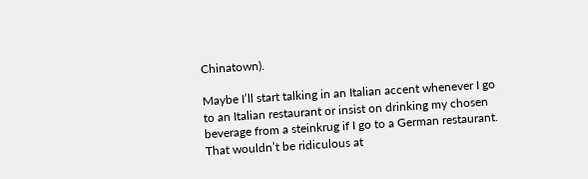Chinatown).

Maybe I’ll start talking in an Italian accent whenever I go to an Italian restaurant or insist on drinking my chosen beverage from a steinkrug if I go to a German restaurant. That wouldn’t be ridiculous at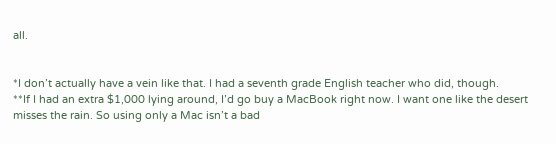all.


*I don’t actually have a vein like that. I had a seventh grade English teacher who did, though.
**If I had an extra $1,000 lying around, I’d go buy a MacBook right now. I want one like the desert misses the rain. So using only a Mac isn’t a bad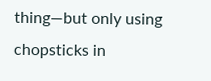thing—but only using chopsticks in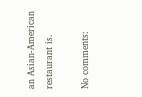an Asian-American restaurant is.

No comments: